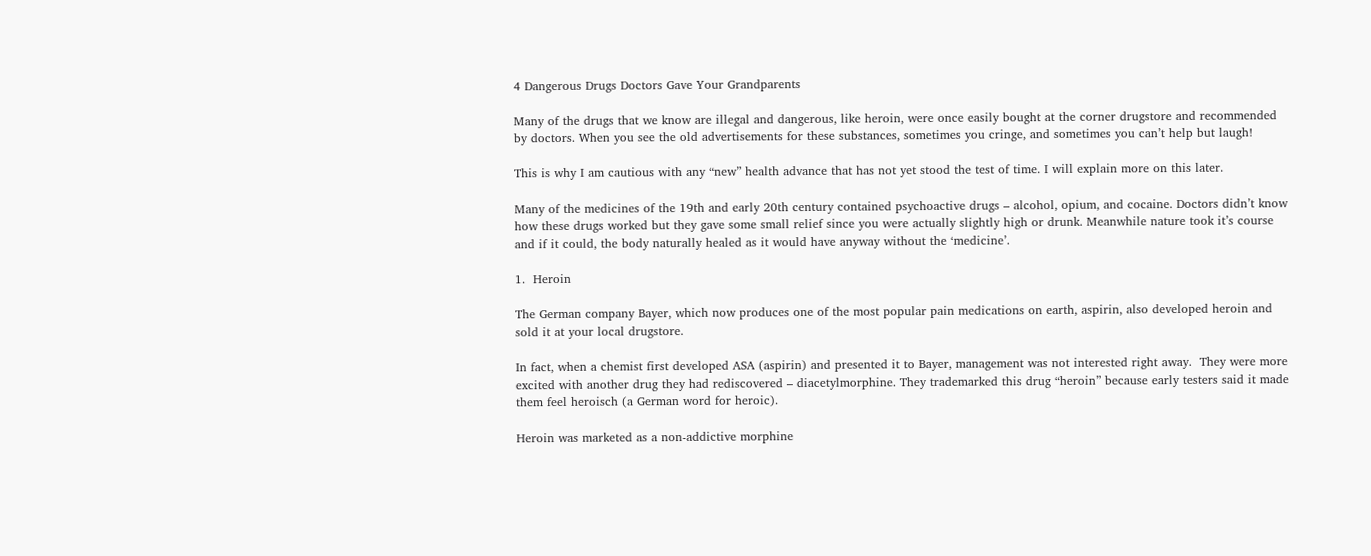4 Dangerous Drugs Doctors Gave Your Grandparents

Many of the drugs that we know are illegal and dangerous, like heroin, were once easily bought at the corner drugstore and recommended by doctors. When you see the old advertisements for these substances, sometimes you cringe, and sometimes you can’t help but laugh!

This is why I am cautious with any “new” health advance that has not yet stood the test of time. I will explain more on this later.

Many of the medicines of the 19th and early 20th century contained psychoactive drugs – alcohol, opium, and cocaine. Doctors didn’t know how these drugs worked but they gave some small relief since you were actually slightly high or drunk. Meanwhile nature took it’s course and if it could, the body naturally healed as it would have anyway without the ‘medicine’.

1.  Heroin

The German company Bayer, which now produces one of the most popular pain medications on earth, aspirin, also developed heroin and sold it at your local drugstore.

In fact, when a chemist first developed ASA (aspirin) and presented it to Bayer, management was not interested right away.  They were more excited with another drug they had rediscovered – diacetylmorphine. They trademarked this drug “heroin” because early testers said it made them feel heroisch (a German word for heroic).

Heroin was marketed as a non-addictive morphine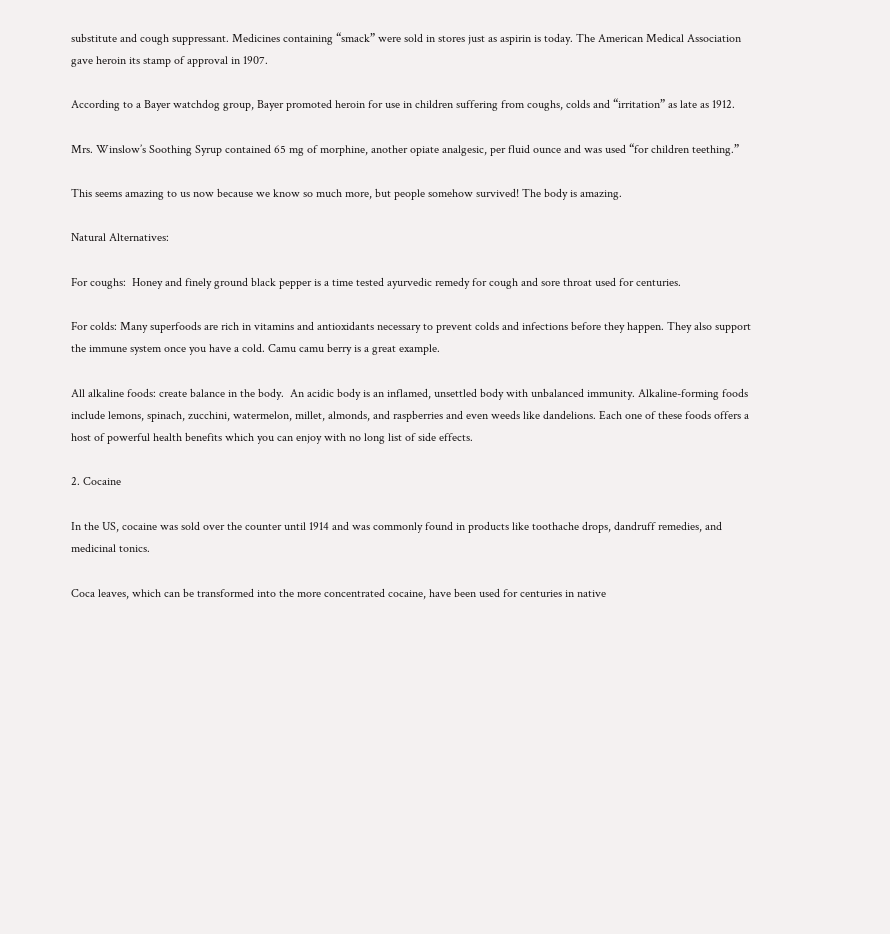substitute and cough suppressant. Medicines containing “smack” were sold in stores just as aspirin is today. The American Medical Association gave heroin its stamp of approval in 1907.

According to a Bayer watchdog group, Bayer promoted heroin for use in children suffering from coughs, colds and “irritation” as late as 1912.

Mrs. Winslow’s Soothing Syrup contained 65 mg of morphine, another opiate analgesic, per fluid ounce and was used “for children teething.”

This seems amazing to us now because we know so much more, but people somehow survived! The body is amazing.

Natural Alternatives:

For coughs:  Honey and finely ground black pepper is a time tested ayurvedic remedy for cough and sore throat used for centuries.

For colds: Many superfoods are rich in vitamins and antioxidants necessary to prevent colds and infections before they happen. They also support the immune system once you have a cold. Camu camu berry is a great example.

All alkaline foods: create balance in the body.  An acidic body is an inflamed, unsettled body with unbalanced immunity. Alkaline-forming foods include lemons, spinach, zucchini, watermelon, millet, almonds, and raspberries and even weeds like dandelions. Each one of these foods offers a host of powerful health benefits which you can enjoy with no long list of side effects.

2. Cocaine

In the US, cocaine was sold over the counter until 1914 and was commonly found in products like toothache drops, dandruff remedies, and medicinal tonics.

Coca leaves, which can be transformed into the more concentrated cocaine, have been used for centuries in native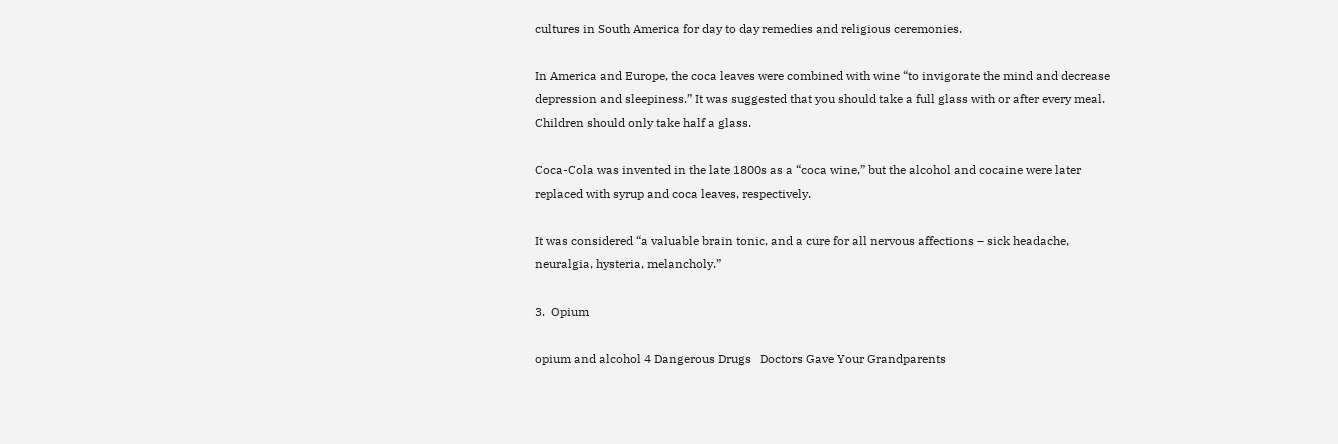cultures in South America for day to day remedies and religious ceremonies.

In America and Europe, the coca leaves were combined with wine “to invigorate the mind and decrease depression and sleepiness.” It was suggested that you should take a full glass with or after every meal. Children should only take half a glass.

Coca-Cola was invented in the late 1800s as a “coca wine,” but the alcohol and cocaine were later replaced with syrup and coca leaves, respectively.

It was considered “a valuable brain tonic, and a cure for all nervous affections – sick headache, neuralgia, hysteria, melancholy.”

3.  Opium

opium and alcohol 4 Dangerous Drugs   Doctors Gave Your Grandparents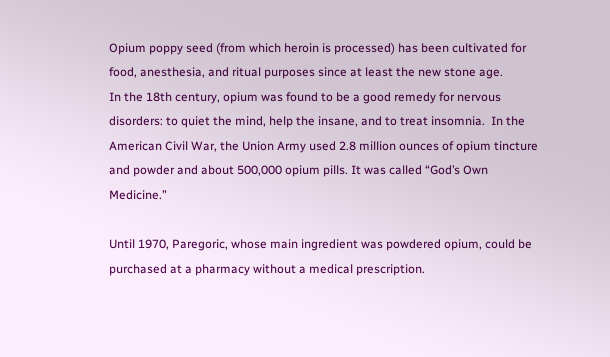Opium poppy seed (from which heroin is processed) has been cultivated for food, anesthesia, and ritual purposes since at least the new stone age.
In the 18th century, opium was found to be a good remedy for nervous disorders: to quiet the mind, help the insane, and to treat insomnia.  In the American Civil War, the Union Army used 2.8 million ounces of opium tincture and powder and about 500,000 opium pills. It was called “God’s Own Medicine.”

Until 1970, Paregoric, whose main ingredient was powdered opium, could be purchased at a pharmacy without a medical prescription.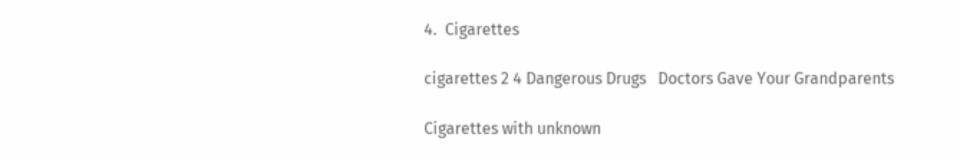4.  Cigarettes

cigarettes 2 4 Dangerous Drugs   Doctors Gave Your Grandparents

Cigarettes with unknown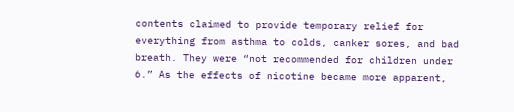contents claimed to provide temporary relief for everything from asthma to colds, canker sores, and bad breath. They were “not recommended for children under 6.” As the effects of nicotine became more apparent,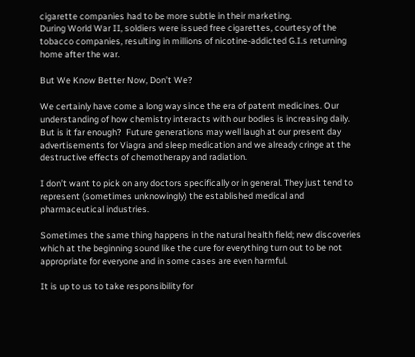cigarette companies had to be more subtle in their marketing.
During World War II, soldiers were issued free cigarettes, courtesy of the tobacco companies, resulting in millions of nicotine-addicted G.I.s returning home after the war.

But We Know Better Now, Don’t We?

We certainly have come a long way since the era of patent medicines. Our understanding of how chemistry interacts with our bodies is increasing daily. But is it far enough?  Future generations may well laugh at our present day advertisements for Viagra and sleep medication and we already cringe at the destructive effects of chemotherapy and radiation.

I don’t want to pick on any doctors specifically or in general. They just tend to represent (sometimes unknowingly) the established medical and pharmaceutical industries.

Sometimes the same thing happens in the natural health field; new discoveries which at the beginning sound like the cure for everything turn out to be not appropriate for everyone and in some cases are even harmful.

It is up to us to take responsibility for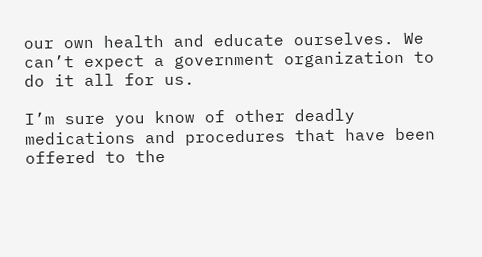our own health and educate ourselves. We can’t expect a government organization to do it all for us.

I’m sure you know of other deadly medications and procedures that have been offered to the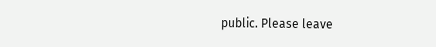public. Please leave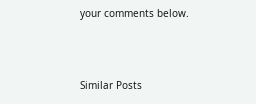your comments below.



Similar Posts